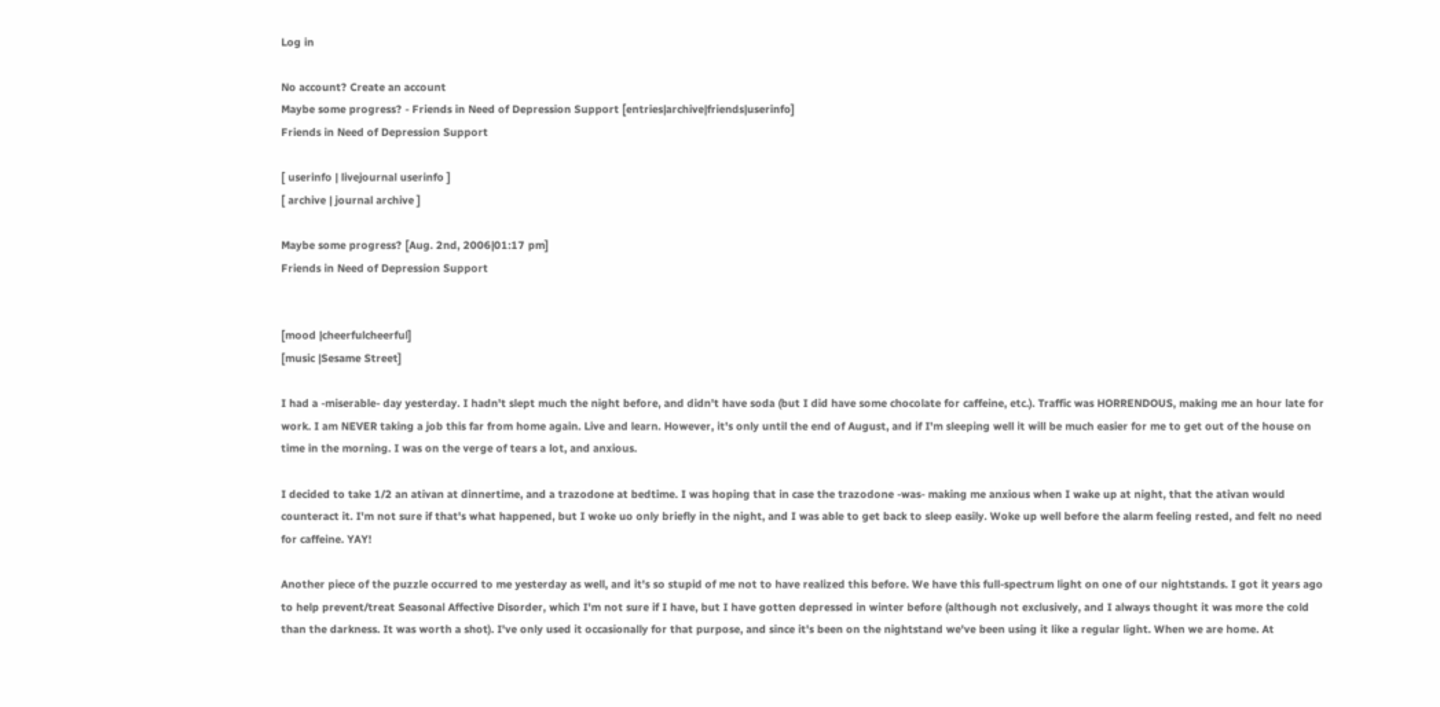Log in

No account? Create an account
Maybe some progress? - Friends in Need of Depression Support [entries|archive|friends|userinfo]
Friends in Need of Depression Support

[ userinfo | livejournal userinfo ]
[ archive | journal archive ]

Maybe some progress? [Aug. 2nd, 2006|01:17 pm]
Friends in Need of Depression Support


[mood |cheerfulcheerful]
[music |Sesame Street]

I had a -miserable- day yesterday. I hadn't slept much the night before, and didn't have soda (but I did have some chocolate for caffeine, etc.). Traffic was HORRENDOUS, making me an hour late for work. I am NEVER taking a job this far from home again. Live and learn. However, it's only until the end of August, and if I'm sleeping well it will be much easier for me to get out of the house on time in the morning. I was on the verge of tears a lot, and anxious.

I decided to take 1/2 an ativan at dinnertime, and a trazodone at bedtime. I was hoping that in case the trazodone -was- making me anxious when I wake up at night, that the ativan would counteract it. I'm not sure if that's what happened, but I woke uo only briefly in the night, and I was able to get back to sleep easily. Woke up well before the alarm feeling rested, and felt no need for caffeine. YAY!

Another piece of the puzzle occurred to me yesterday as well, and it's so stupid of me not to have realized this before. We have this full-spectrum light on one of our nightstands. I got it years ago to help prevent/treat Seasonal Affective Disorder, which I'm not sure if I have, but I have gotten depressed in winter before (although not exclusively, and I always thought it was more the cold than the darkness. It was worth a shot). I've only used it occasionally for that purpose, and since it's been on the nightstand we've been using it like a regular light. When we are home. At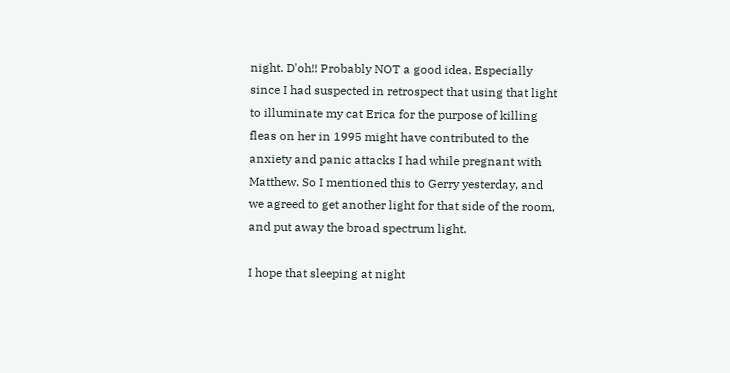night. D'oh!! Probably NOT a good idea. Especially since I had suspected in retrospect that using that light to illuminate my cat Erica for the purpose of killing fleas on her in 1995 might have contributed to the anxiety and panic attacks I had while pregnant with Matthew. So I mentioned this to Gerry yesterday, and we agreed to get another light for that side of the room, and put away the broad spectrum light.

I hope that sleeping at night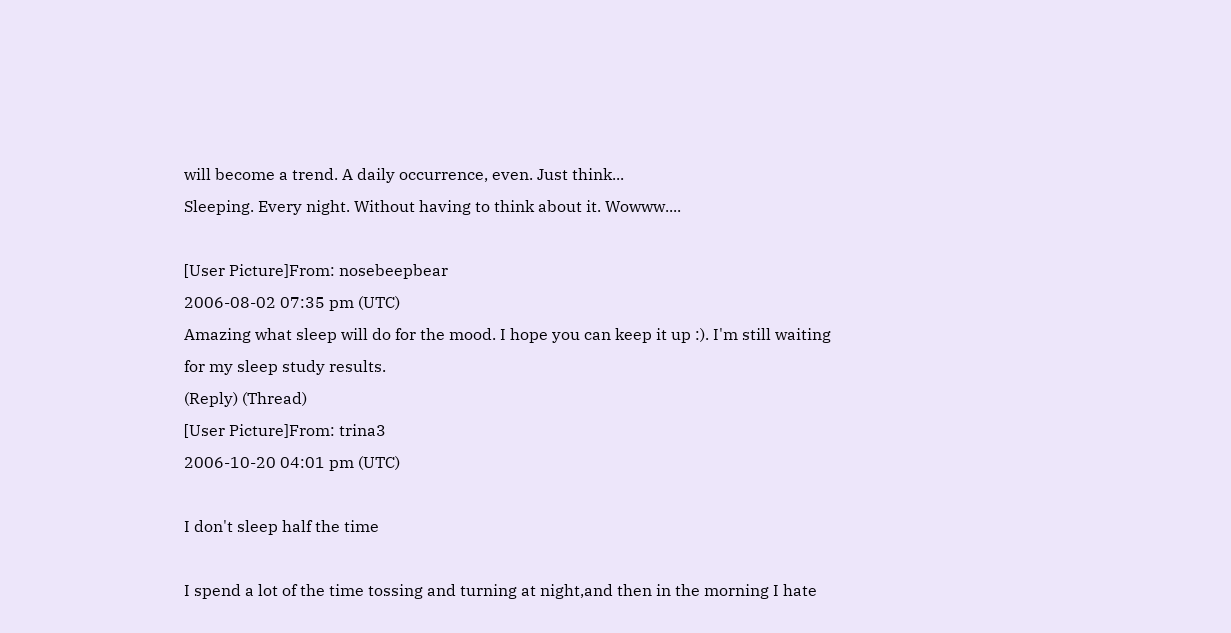will become a trend. A daily occurrence, even. Just think...
Sleeping. Every night. Without having to think about it. Wowww....

[User Picture]From: nosebeepbear
2006-08-02 07:35 pm (UTC)
Amazing what sleep will do for the mood. I hope you can keep it up :). I'm still waiting for my sleep study results.
(Reply) (Thread)
[User Picture]From: trina3
2006-10-20 04:01 pm (UTC)

I don't sleep half the time

I spend a lot of the time tossing and turning at night,and then in the morning I hate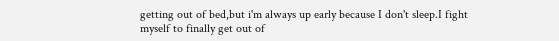getting out of bed,but i'm always up early because I don't sleep.I fight myself to finally get out of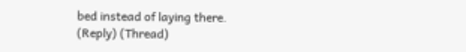bed instead of laying there.
(Reply) (Thread)